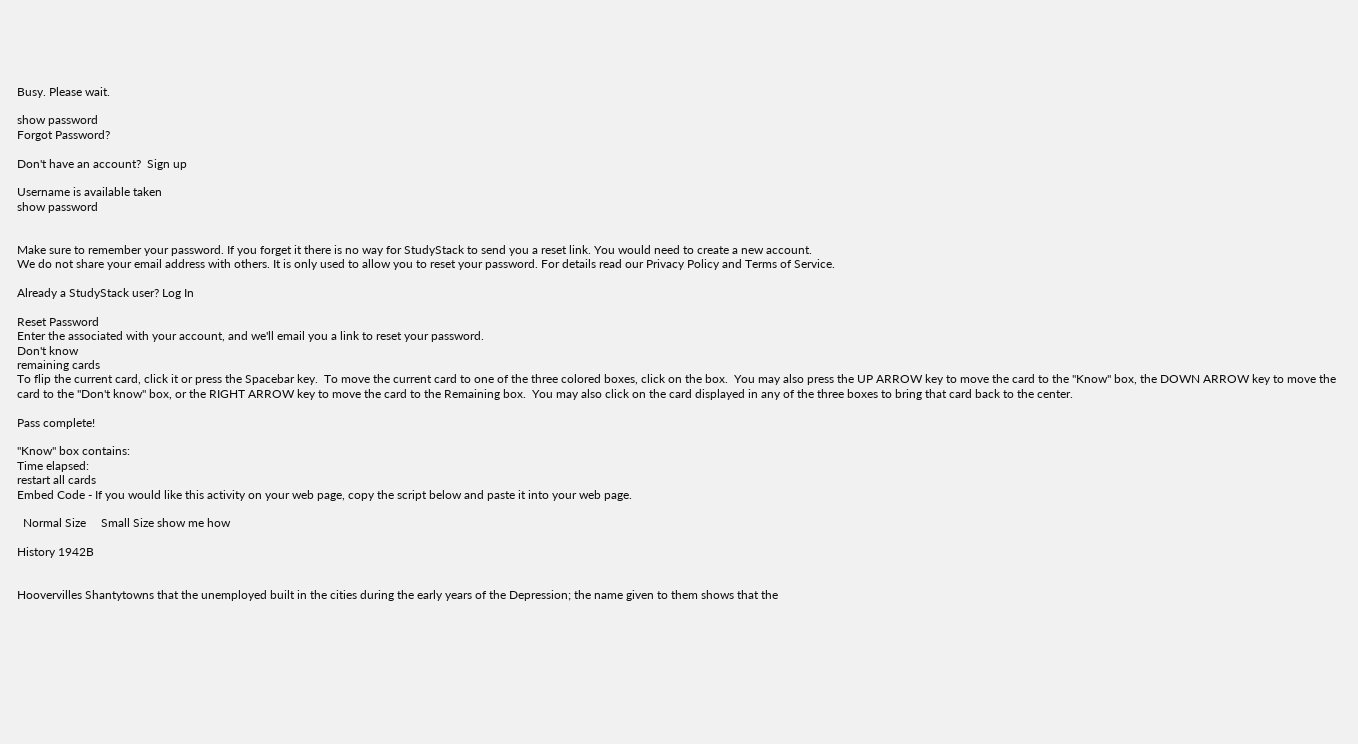Busy. Please wait.

show password
Forgot Password?

Don't have an account?  Sign up

Username is available taken
show password


Make sure to remember your password. If you forget it there is no way for StudyStack to send you a reset link. You would need to create a new account.
We do not share your email address with others. It is only used to allow you to reset your password. For details read our Privacy Policy and Terms of Service.

Already a StudyStack user? Log In

Reset Password
Enter the associated with your account, and we'll email you a link to reset your password.
Don't know
remaining cards
To flip the current card, click it or press the Spacebar key.  To move the current card to one of the three colored boxes, click on the box.  You may also press the UP ARROW key to move the card to the "Know" box, the DOWN ARROW key to move the card to the "Don't know" box, or the RIGHT ARROW key to move the card to the Remaining box.  You may also click on the card displayed in any of the three boxes to bring that card back to the center.

Pass complete!

"Know" box contains:
Time elapsed:
restart all cards
Embed Code - If you would like this activity on your web page, copy the script below and paste it into your web page.

  Normal Size     Small Size show me how

History 1942B


Hoovervilles Shantytowns that the unemployed built in the cities during the early years of the Depression; the name given to them shows that the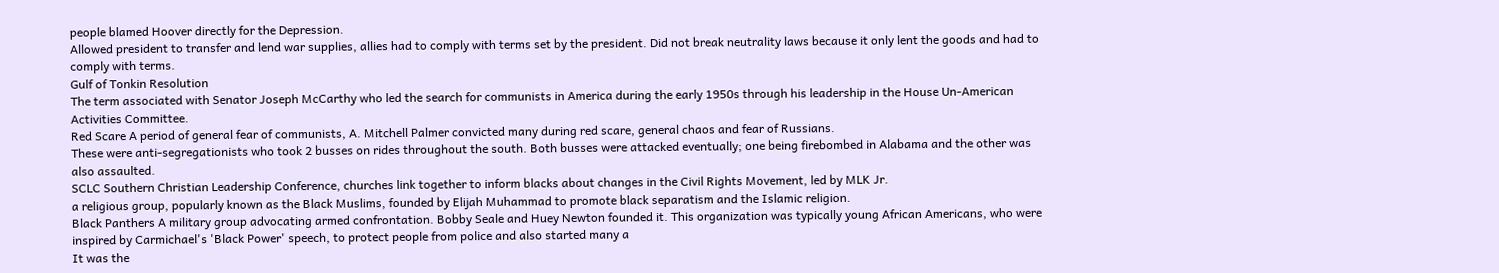people blamed Hoover directly for the Depression.
Allowed president to transfer and lend war supplies, allies had to comply with terms set by the president. Did not break neutrality laws because it only lent the goods and had to comply with terms.
Gulf of Tonkin Resolution
The term associated with Senator Joseph McCarthy who led the search for communists in America during the early 1950s through his leadership in the House Un-American Activities Committee.
Red Scare A period of general fear of communists, A. Mitchell Palmer convicted many during red scare, general chaos and fear of Russians.
These were anti-segregationists who took 2 busses on rides throughout the south. Both busses were attacked eventually; one being firebombed in Alabama and the other was also assaulted.
SCLC Southern Christian Leadership Conference, churches link together to inform blacks about changes in the Civil Rights Movement, led by MLK Jr.
a religious group, popularly known as the Black Muslims, founded by Elijah Muhammad to promote black separatism and the Islamic religion.
Black Panthers A military group advocating armed confrontation. Bobby Seale and Huey Newton founded it. This organization was typically young African Americans, who were inspired by Carmichael's 'Black Power' speech, to protect people from police and also started many a
It was the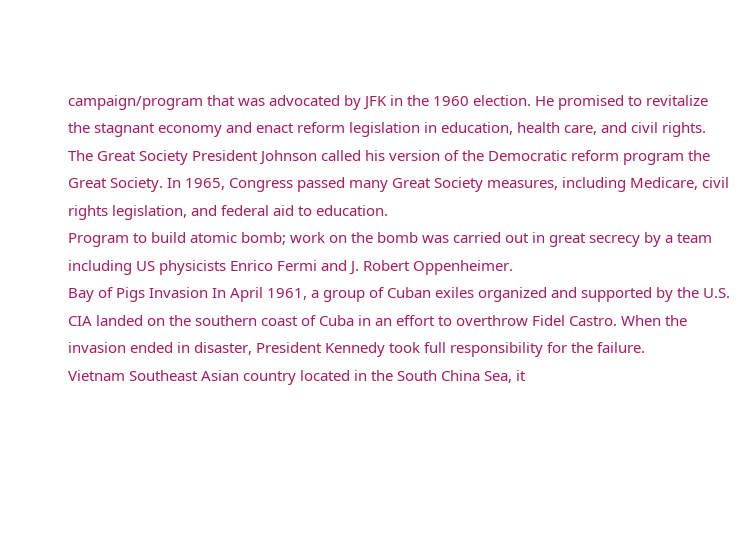campaign/program that was advocated by JFK in the 1960 election. He promised to revitalize the stagnant economy and enact reform legislation in education, health care, and civil rights.
The Great Society President Johnson called his version of the Democratic reform program the Great Society. In 1965, Congress passed many Great Society measures, including Medicare, civil rights legislation, and federal aid to education.
Program to build atomic bomb; work on the bomb was carried out in great secrecy by a team including US physicists Enrico Fermi and J. Robert Oppenheimer.
Bay of Pigs Invasion In April 1961, a group of Cuban exiles organized and supported by the U.S. CIA landed on the southern coast of Cuba in an effort to overthrow Fidel Castro. When the invasion ended in disaster, President Kennedy took full responsibility for the failure.
Vietnam Southeast Asian country located in the South China Sea, it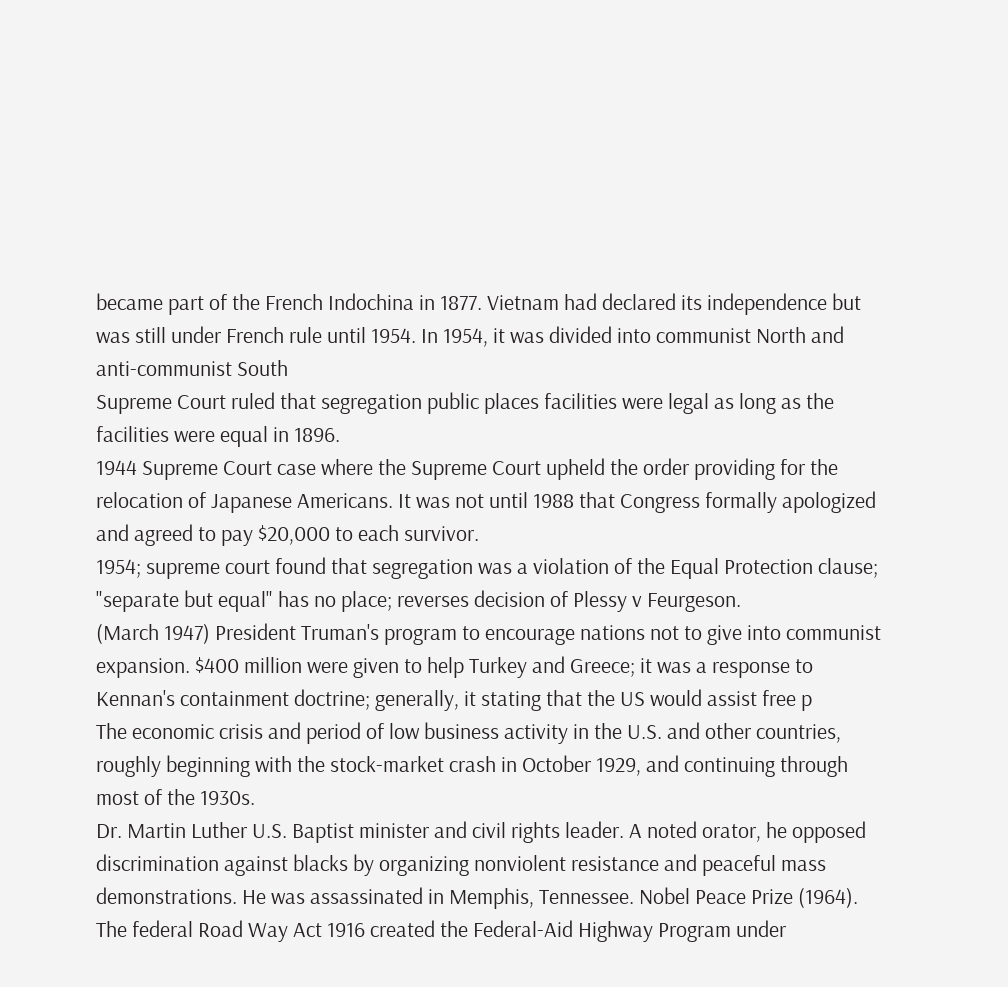became part of the French Indochina in 1877. Vietnam had declared its independence but was still under French rule until 1954. In 1954, it was divided into communist North and anti-communist South
Supreme Court ruled that segregation public places facilities were legal as long as the facilities were equal in 1896.
1944 Supreme Court case where the Supreme Court upheld the order providing for the relocation of Japanese Americans. It was not until 1988 that Congress formally apologized and agreed to pay $20,000 to each survivor.
1954; supreme court found that segregation was a violation of the Equal Protection clause; "separate but equal" has no place; reverses decision of Plessy v Feurgeson.
(March 1947) President Truman's program to encourage nations not to give into communist expansion. $400 million were given to help Turkey and Greece; it was a response to Kennan's containment doctrine; generally, it stating that the US would assist free p
The economic crisis and period of low business activity in the U.S. and other countries, roughly beginning with the stock-market crash in October 1929, and continuing through most of the 1930s.
Dr. Martin Luther U.S. Baptist minister and civil rights leader. A noted orator, he opposed discrimination against blacks by organizing nonviolent resistance and peaceful mass demonstrations. He was assassinated in Memphis, Tennessee. Nobel Peace Prize (1964).
The federal Road Way Act 1916 created the Federal-Aid Highway Program under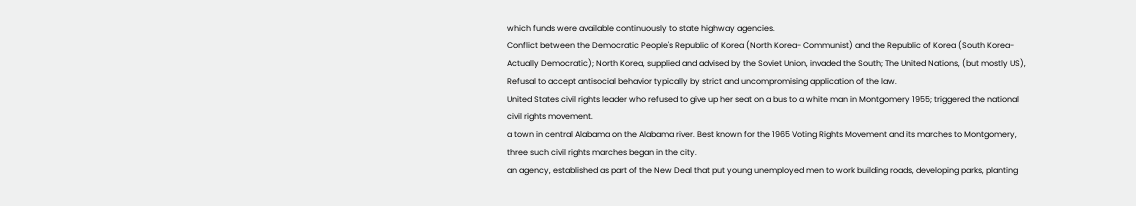which funds were available continuously to state highway agencies.
Conflict between the Democratic People's Republic of Korea (North Korea- Communist) and the Republic of Korea (South Korea-Actually Democratic); North Korea, supplied and advised by the Soviet Union, invaded the South; The United Nations, (but mostly US),
Refusal to accept antisocial behavior typically by strict and uncompromising application of the law.
United States civil rights leader who refused to give up her seat on a bus to a white man in Montgomery 1955; triggered the national civil rights movement.
a town in central Alabama on the Alabama river. Best known for the 1965 Voting Rights Movement and its marches to Montgomery, three such civil rights marches began in the city.
an agency, established as part of the New Deal that put young unemployed men to work building roads, developing parks, planting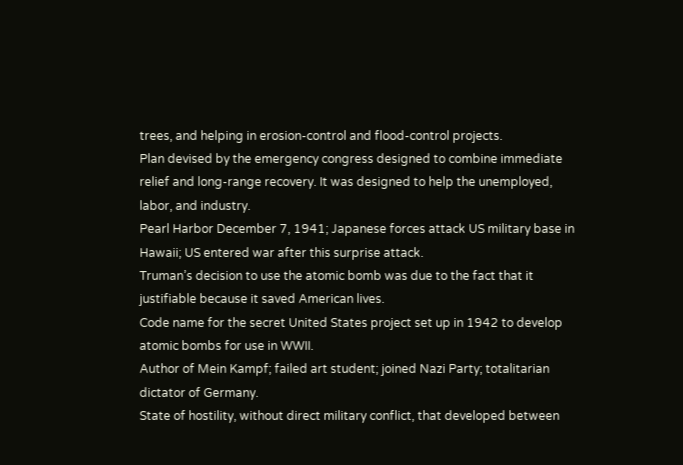trees, and helping in erosion-control and flood-control projects.
Plan devised by the emergency congress designed to combine immediate relief and long-range recovery. It was designed to help the unemployed, labor, and industry.
Pearl Harbor December 7, 1941; Japanese forces attack US military base in Hawaii; US entered war after this surprise attack.
Truman’s decision to use the atomic bomb was due to the fact that it justifiable because it saved American lives.
Code name for the secret United States project set up in 1942 to develop atomic bombs for use in WWII.
Author of Mein Kampf; failed art student; joined Nazi Party; totalitarian dictator of Germany.
State of hostility, without direct military conflict, that developed between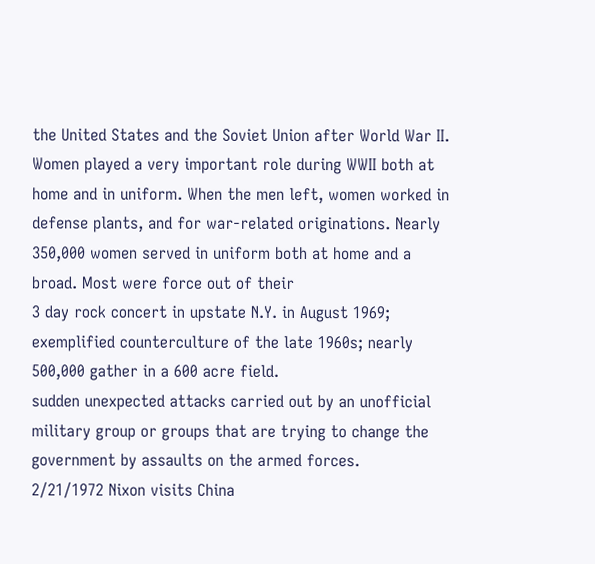the United States and the Soviet Union after World War II.
Women played a very important role during WWII both at home and in uniform. When the men left, women worked in defense plants, and for war-related originations. Nearly 350,000 women served in uniform both at home and a broad. Most were force out of their
3 day rock concert in upstate N.Y. in August 1969; exemplified counterculture of the late 1960s; nearly 500,000 gather in a 600 acre field.
sudden unexpected attacks carried out by an unofficial military group or groups that are trying to change the government by assaults on the armed forces.
2/21/1972 Nixon visits China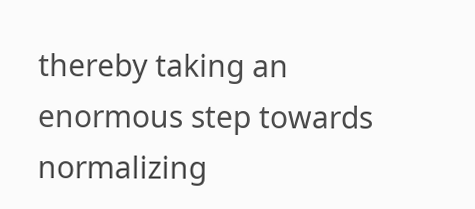thereby taking an enormous step towards normalizing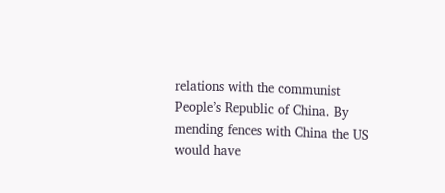relations with the communist People’s Republic of China. By mending fences with China the US would have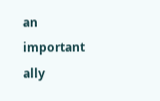an important ally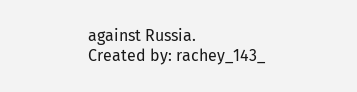against Russia.
Created by: rachey_143_